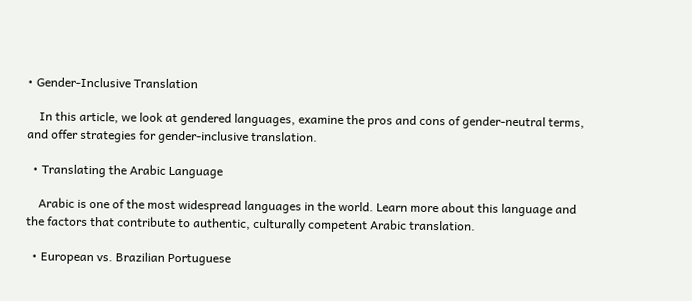• Gender-Inclusive Translation

    In this article, we look at gendered languages, examine the pros and cons of gender-neutral terms, and offer strategies for gender-inclusive translation.

  • Translating the Arabic Language

    Arabic is one of the most widespread languages in the world. Learn more about this language and the factors that contribute to authentic, culturally competent Arabic translation.

  • European vs. Brazilian Portuguese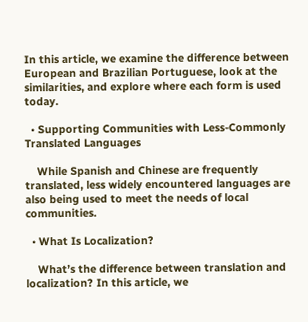In this article, we examine the difference between European and Brazilian Portuguese, look at the similarities, and explore where each form is used today.

  • Supporting Communities with Less-Commonly Translated Languages

    While Spanish and Chinese are frequently translated, less widely encountered languages are also being used to meet the needs of local communities.

  • What Is Localization?

    What’s the difference between translation and localization? In this article, we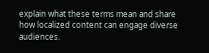explain what these terms mean and share how localized content can engage diverse audiences.